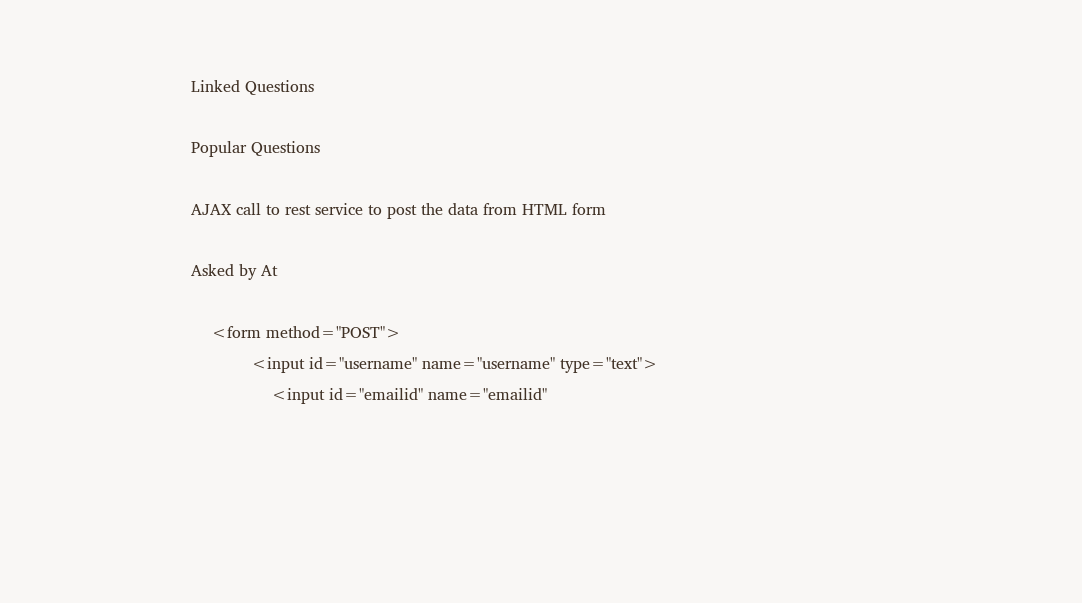Linked Questions

Popular Questions

AJAX call to rest service to post the data from HTML form

Asked by At

    <form method="POST">
            <input id="username" name="username" type="text">
                <input id="emailid" name="emailid"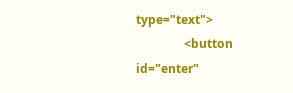type="text">
                <button id="enter"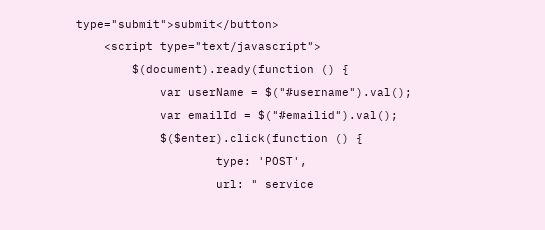type="submit">submit</button>
    <script type="text/javascript">
        $(document).ready(function () {
            var userName = $("#username").val();
            var emailId = $("#emailid").val();
            $($enter).click(function () {
                    type: 'POST',
                    url: " service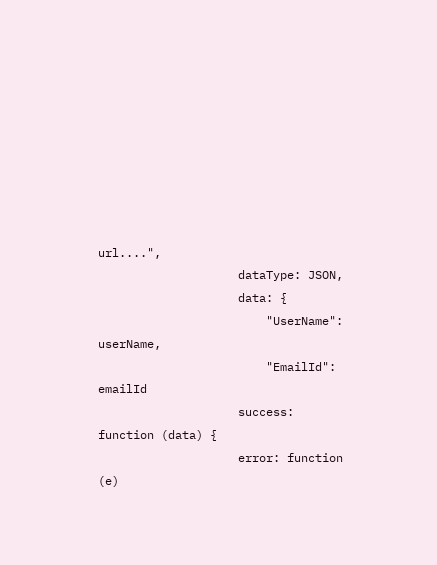url....",
                    dataType: JSON,
                    data: {
                        "UserName": userName,
                        "EmailId": emailId
                    success: function (data) {
                    error: function (e)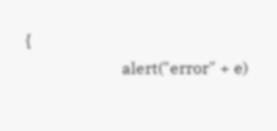{
                        alert("error" + e)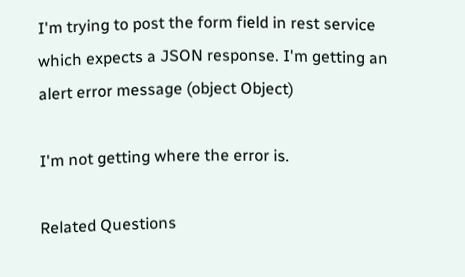I'm trying to post the form field in rest service which expects a JSON response. I'm getting an alert error message (object Object)

I'm not getting where the error is.

Related Questions